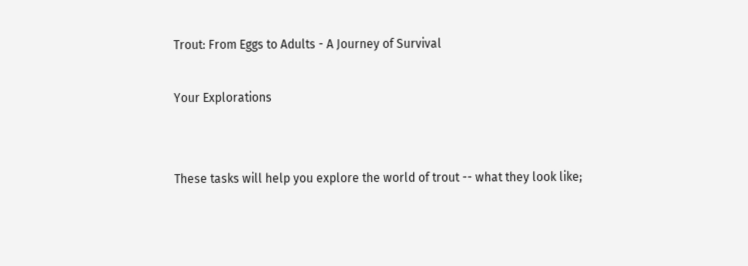Trout: From Eggs to Adults - A Journey of Survival

Your Explorations


These tasks will help you explore the world of trout -- what they look like;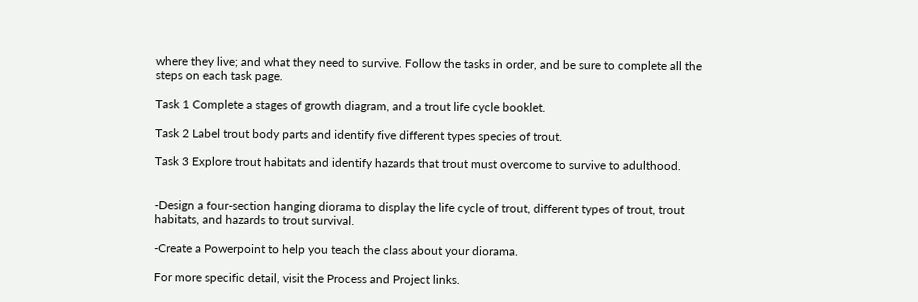where they live; and what they need to survive. Follow the tasks in order, and be sure to complete all the steps on each task page.

Task 1 Complete a stages of growth diagram, and a trout life cycle booklet.

Task 2 Label trout body parts and identify five different types species of trout.

Task 3 Explore trout habitats and identify hazards that trout must overcome to survive to adulthood.


-Design a four-section hanging diorama to display the life cycle of trout, different types of trout, trout habitats, and hazards to trout survival.

-Create a Powerpoint to help you teach the class about your diorama.

For more specific detail, visit the Process and Project links.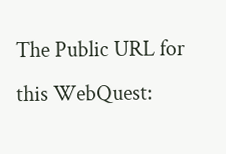The Public URL for this WebQuest: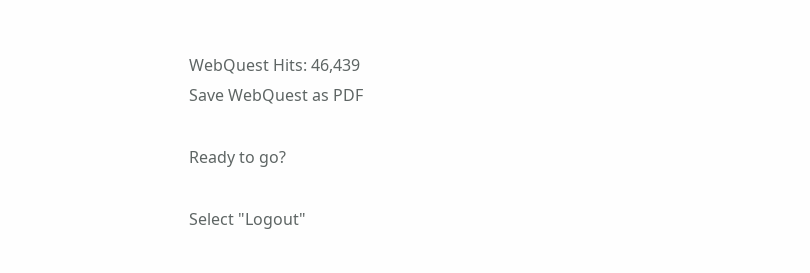WebQuest Hits: 46,439
Save WebQuest as PDF

Ready to go?

Select "Logout"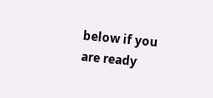below if you are ready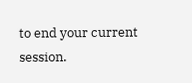to end your current session.